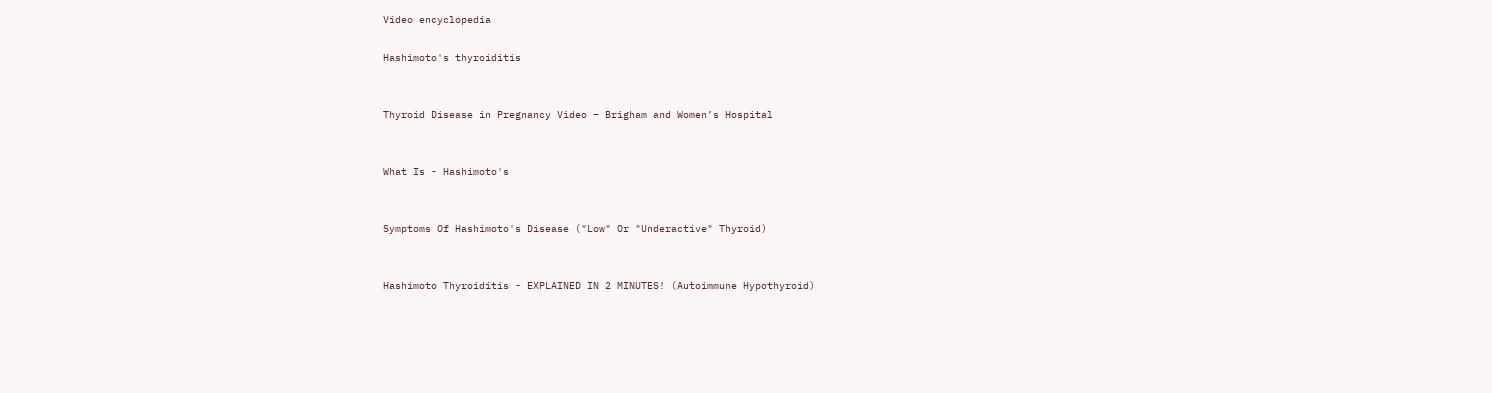Video encyclopedia

Hashimoto's thyroiditis


Thyroid Disease in Pregnancy Video – Brigham and Women’s Hospital


What Is - Hashimoto's


Symptoms Of Hashimoto's Disease ("Low" Or "Underactive" Thyroid)


Hashimoto Thyroiditis - EXPLAINED IN 2 MINUTES! (Autoimmune Hypothyroid)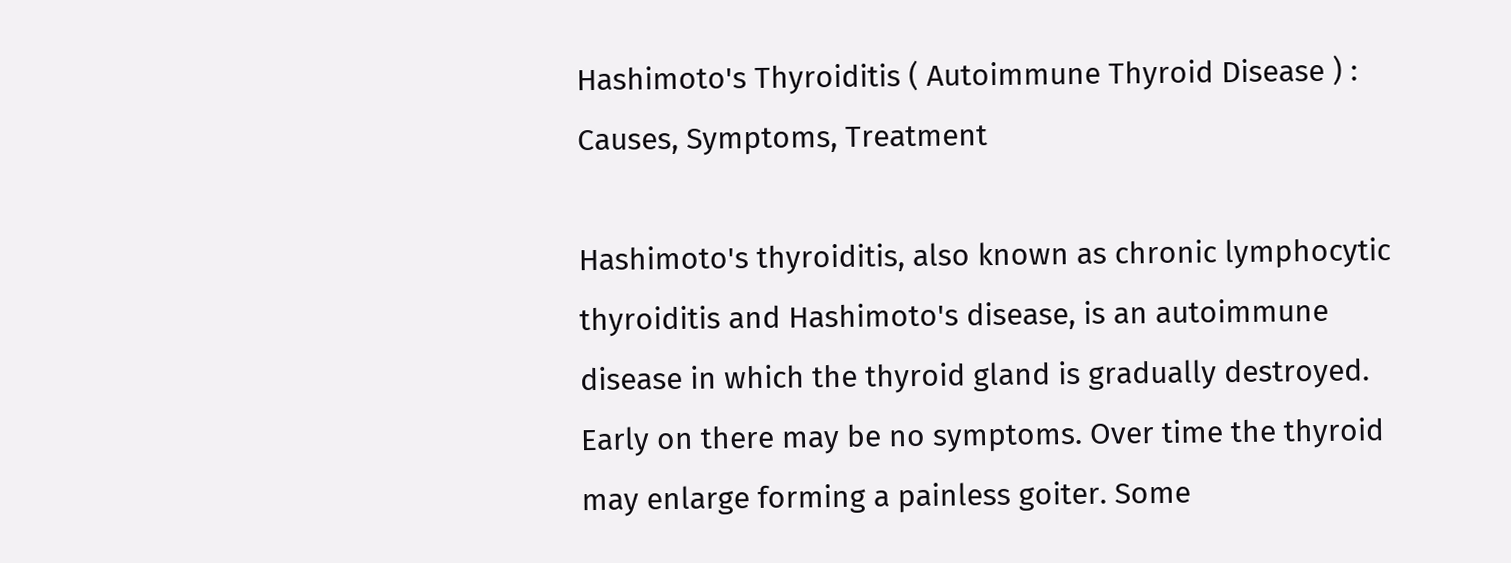Hashimoto's Thyroiditis ( Autoimmune Thyroid Disease ) : Causes, Symptoms, Treatment

Hashimoto's thyroiditis, also known as chronic lymphocytic thyroiditis and Hashimoto's disease, is an autoimmune disease in which the thyroid gland is gradually destroyed. Early on there may be no symptoms. Over time the thyroid may enlarge forming a painless goiter. Some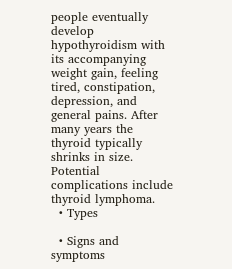people eventually develop hypothyroidism with its accompanying weight gain, feeling tired, constipation, depression, and general pains. After many years the thyroid typically shrinks in size. Potential complications include thyroid lymphoma.
  • Types

  • Signs and symptoms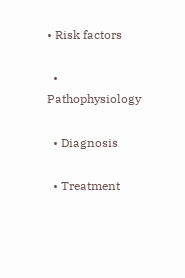• Risk factors

  • Pathophysiology

  • Diagnosis

  • Treatment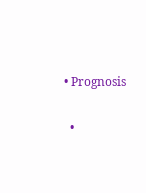• Prognosis

  •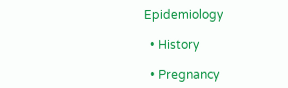Epidemiology

  • History

  • Pregnancy